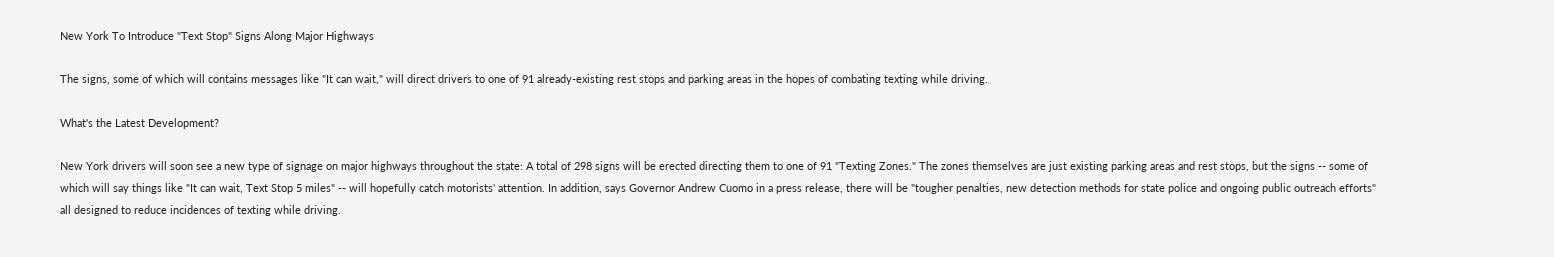New York To Introduce "Text Stop" Signs Along Major Highways

The signs, some of which will contains messages like "It can wait," will direct drivers to one of 91 already-existing rest stops and parking areas in the hopes of combating texting while driving.

What's the Latest Development?

New York drivers will soon see a new type of signage on major highways throughout the state: A total of 298 signs will be erected directing them to one of 91 "Texting Zones." The zones themselves are just existing parking areas and rest stops, but the signs -- some of which will say things like "It can wait, Text Stop 5 miles" -- will hopefully catch motorists' attention. In addition, says Governor Andrew Cuomo in a press release, there will be "tougher penalties, new detection methods for state police and ongoing public outreach efforts" all designed to reduce incidences of texting while driving.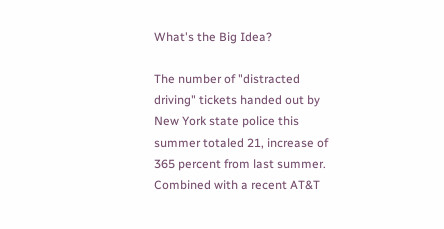What's the Big Idea?

The number of "distracted driving" tickets handed out by New York state police this summer totaled 21, increase of 365 percent from last summer. Combined with a recent AT&T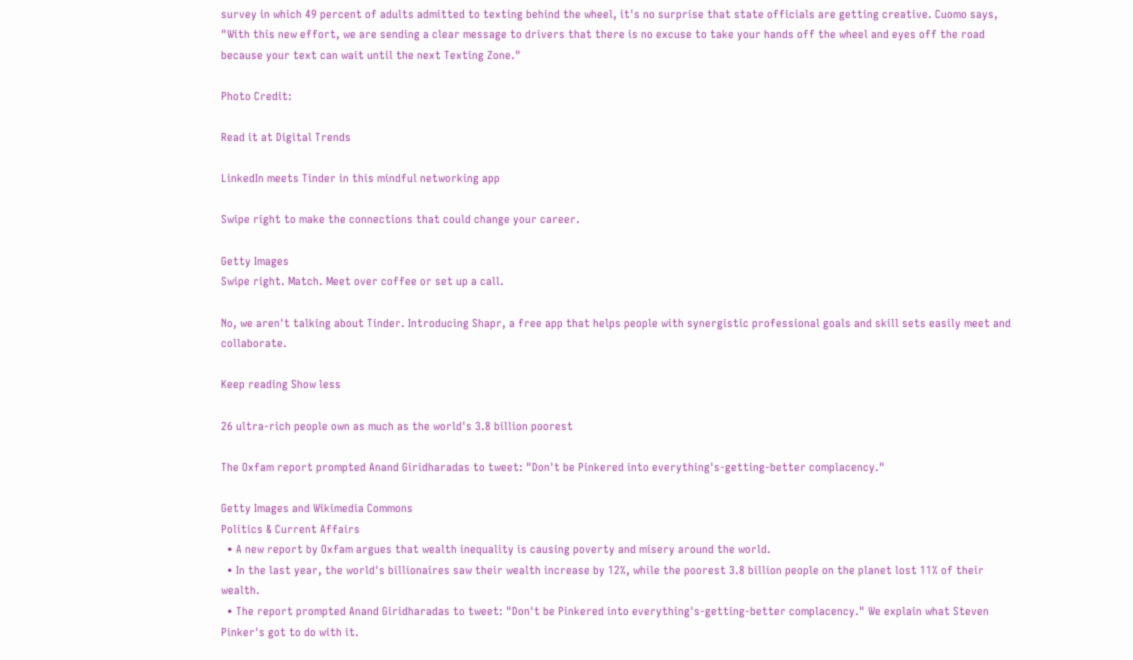survey in which 49 percent of adults admitted to texting behind the wheel, it's no surprise that state officials are getting creative. Cuomo says, "With this new effort, we are sending a clear message to drivers that there is no excuse to take your hands off the wheel and eyes off the road because your text can wait until the next Texting Zone."

Photo Credit:

Read it at Digital Trends

LinkedIn meets Tinder in this mindful networking app

Swipe right to make the connections that could change your career.

Getty Images
Swipe right. Match. Meet over coffee or set up a call.

No, we aren't talking about Tinder. Introducing Shapr, a free app that helps people with synergistic professional goals and skill sets easily meet and collaborate.

Keep reading Show less

26 ultra-rich people own as much as the world's 3.8 billion poorest

The Oxfam report prompted Anand Giridharadas to tweet: "Don't be Pinkered into everything's-getting-better complacency."

Getty Images and Wikimedia Commons
Politics & Current Affairs
  • A new report by Oxfam argues that wealth inequality is causing poverty and misery around the world.
  • In the last year, the world's billionaires saw their wealth increase by 12%, while the poorest 3.8 billion people on the planet lost 11% of their wealth.
  • The report prompted Anand Giridharadas to tweet: "Don't be Pinkered into everything's-getting-better complacency." We explain what Steven Pinker's got to do with it.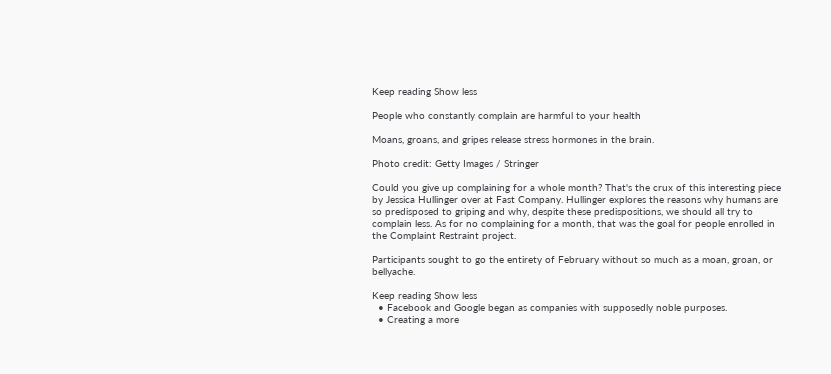Keep reading Show less

People who constantly complain are harmful to your health

Moans, groans, and gripes release stress hormones in the brain.

Photo credit: Getty Images / Stringer

Could you give up complaining for a whole month? That's the crux of this interesting piece by Jessica Hullinger over at Fast Company. Hullinger explores the reasons why humans are so predisposed to griping and why, despite these predispositions, we should all try to complain less. As for no complaining for a month, that was the goal for people enrolled in the Complaint Restraint project.

Participants sought to go the entirety of February without so much as a moan, groan, or bellyache.

Keep reading Show less
  • Facebook and Google began as companies with supposedly noble purposes.
  • Creating a more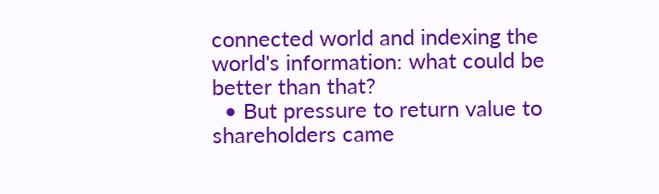connected world and indexing the world's information: what could be better than that?
  • But pressure to return value to shareholders came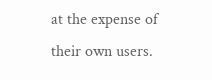at the expense of their own users.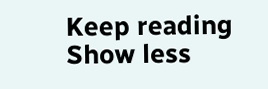Keep reading Show less